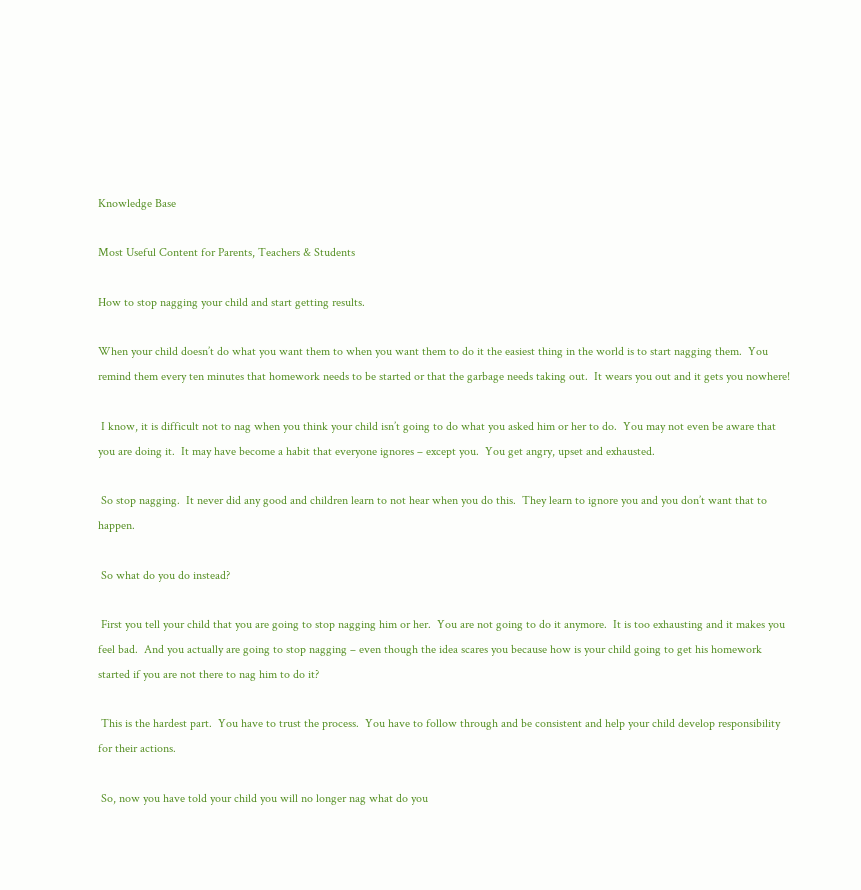Knowledge Base

Most Useful Content for Parents, Teachers & Students

How to stop nagging your child and start getting results.

When your child doesn’t do what you want them to when you want them to do it the easiest thing in the world is to start nagging them.  You remind them every ten minutes that homework needs to be started or that the garbage needs taking out.  It wears you out and it gets you nowhere!

 I know, it is difficult not to nag when you think your child isn’t going to do what you asked him or her to do.  You may not even be aware that you are doing it.  It may have become a habit that everyone ignores – except you.  You get angry, upset and exhausted.

 So stop nagging.  It never did any good and children learn to not hear when you do this.  They learn to ignore you and you don’t want that to happen.

 So what do you do instead?

 First you tell your child that you are going to stop nagging him or her.  You are not going to do it anymore.  It is too exhausting and it makes you feel bad.  And you actually are going to stop nagging – even though the idea scares you because how is your child going to get his homework started if you are not there to nag him to do it?

 This is the hardest part.  You have to trust the process.  You have to follow through and be consistent and help your child develop responsibility for their actions.

 So, now you have told your child you will no longer nag what do you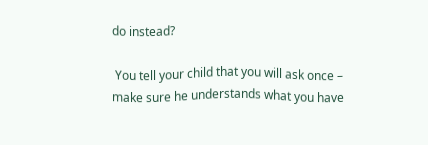do instead?

 You tell your child that you will ask once – make sure he understands what you have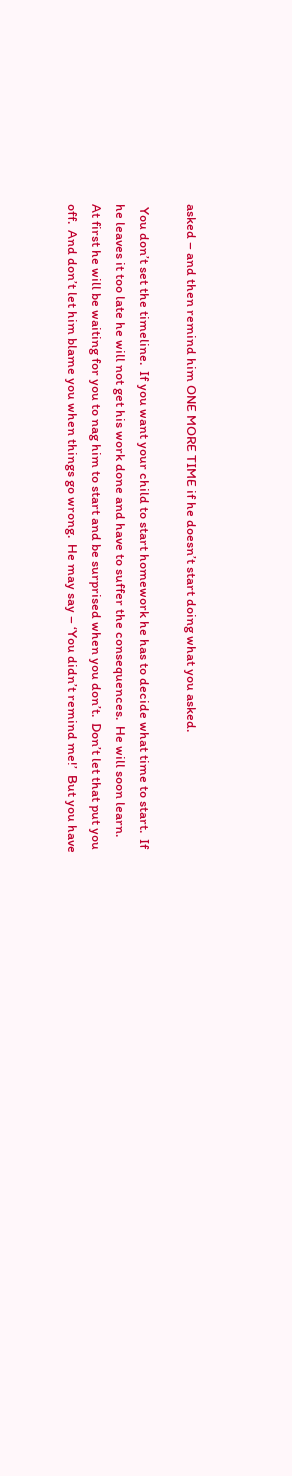asked – and then remind him ONE MORE TIME if he doesn’t start doing what you asked.

 You don’t set the timeline.  If you want your child to start homework he has to decide what time to start.  If he leaves it too late he will not get his work done and have to suffer the consequences.  He will soon learn.  At first he will be waiting for you to nag him to start and be surprised when you don’t.  Don’t let that put you off.  And don’t let him blame you when things go wrong.  He may say – ‘You didn’t remind me!’  But you have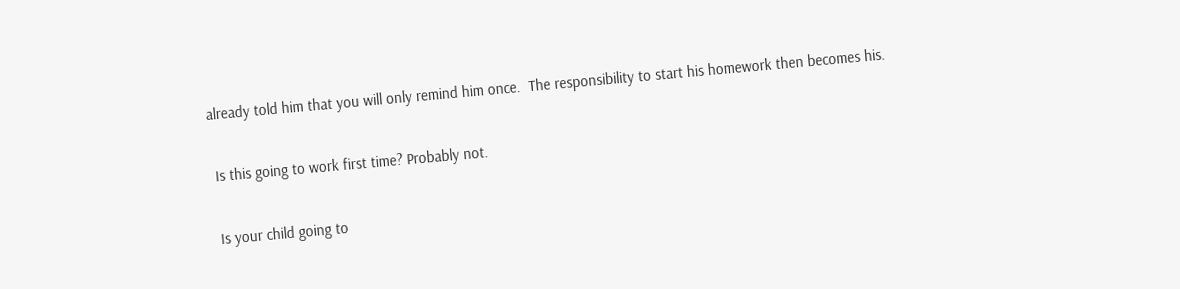already told him that you will only remind him once.  The responsibility to start his homework then becomes his.

 Is this going to work first time? Probably not.

 Is your child going to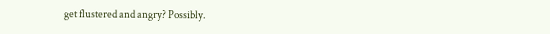get flustered and angry? Possibly.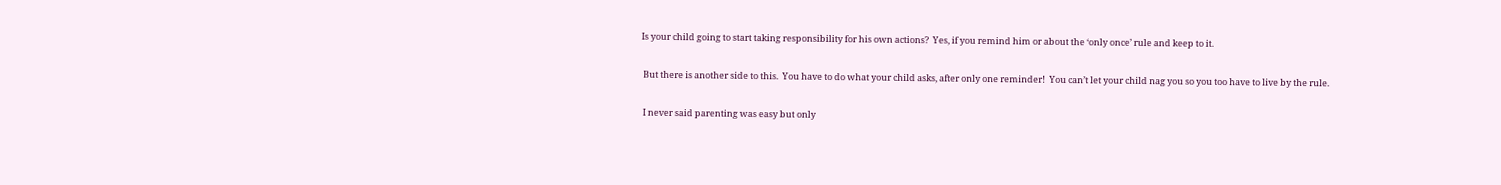Is your child going to start taking responsibility for his own actions?  Yes, if you remind him or about the ‘only once’ rule and keep to it.

 But there is another side to this.  You have to do what your child asks, after only one reminder!  You can’t let your child nag you so you too have to live by the rule.

 I never said parenting was easy but only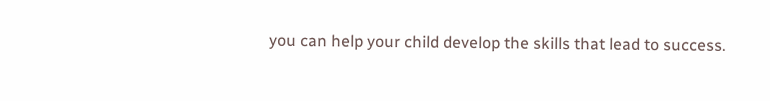you can help your child develop the skills that lead to success.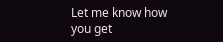Let me know how you get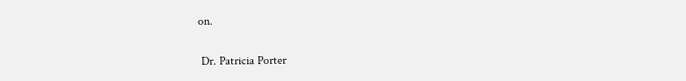on.

 Dr. Patricia Porter